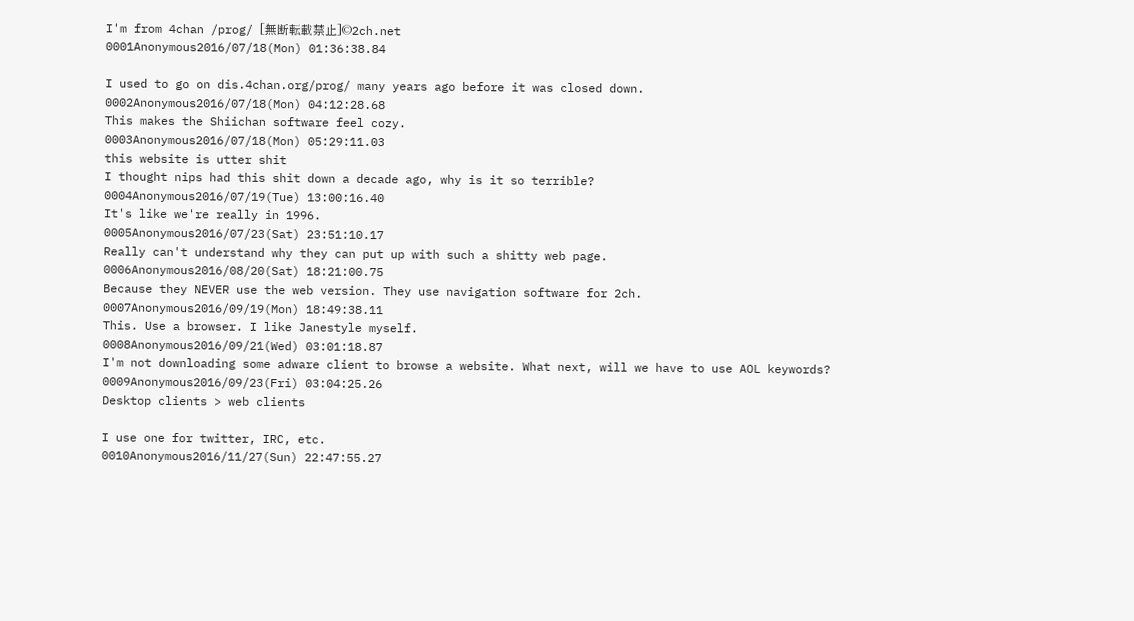I'm from 4chan /prog/ [無断転載禁止]©2ch.net
0001Anonymous2016/07/18(Mon) 01:36:38.84

I used to go on dis.4chan.org/prog/ many years ago before it was closed down.
0002Anonymous2016/07/18(Mon) 04:12:28.68
This makes the Shiichan software feel cozy.
0003Anonymous2016/07/18(Mon) 05:29:11.03
this website is utter shit
I thought nips had this shit down a decade ago, why is it so terrible?
0004Anonymous2016/07/19(Tue) 13:00:16.40
It's like we're really in 1996.
0005Anonymous2016/07/23(Sat) 23:51:10.17
Really can't understand why they can put up with such a shitty web page.
0006Anonymous2016/08/20(Sat) 18:21:00.75
Because they NEVER use the web version. They use navigation software for 2ch.
0007Anonymous2016/09/19(Mon) 18:49:38.11
This. Use a browser. I like Janestyle myself.
0008Anonymous2016/09/21(Wed) 03:01:18.87
I'm not downloading some adware client to browse a website. What next, will we have to use AOL keywords?
0009Anonymous2016/09/23(Fri) 03:04:25.26
Desktop clients > web clients

I use one for twitter, IRC, etc.
0010Anonymous2016/11/27(Sun) 22:47:55.27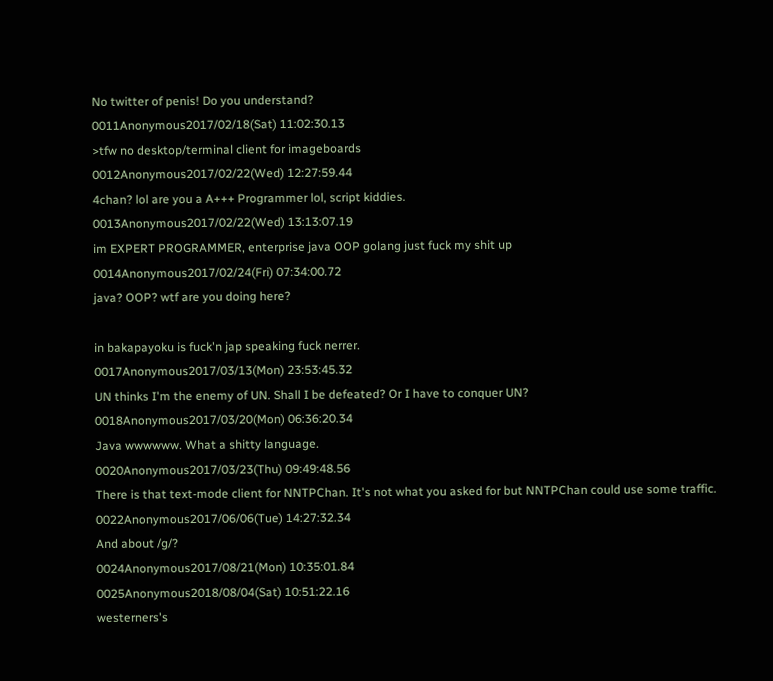No twitter of penis! Do you understand?
0011Anonymous2017/02/18(Sat) 11:02:30.13
>tfw no desktop/terminal client for imageboards
0012Anonymous2017/02/22(Wed) 12:27:59.44
4chan? lol are you a A+++ Programmer lol, script kiddies.
0013Anonymous2017/02/22(Wed) 13:13:07.19
im EXPERT PROGRAMMER, enterprise java OOP golang just fuck my shit up
0014Anonymous2017/02/24(Fri) 07:34:00.72
java? OOP? wtf are you doing here?

in bakapayoku is fuck'n jap speaking fuck nerrer.
0017Anonymous2017/03/13(Mon) 23:53:45.32
UN thinks I'm the enemy of UN. Shall I be defeated? Or I have to conquer UN?
0018Anonymous2017/03/20(Mon) 06:36:20.34
Java wwwwww. What a shitty language.
0020Anonymous2017/03/23(Thu) 09:49:48.56
There is that text-mode client for NNTPChan. It's not what you asked for but NNTPChan could use some traffic.
0022Anonymous2017/06/06(Tue) 14:27:32.34
And about /g/?
0024Anonymous2017/08/21(Mon) 10:35:01.84
0025Anonymous2018/08/04(Sat) 10:51:22.16
westerners's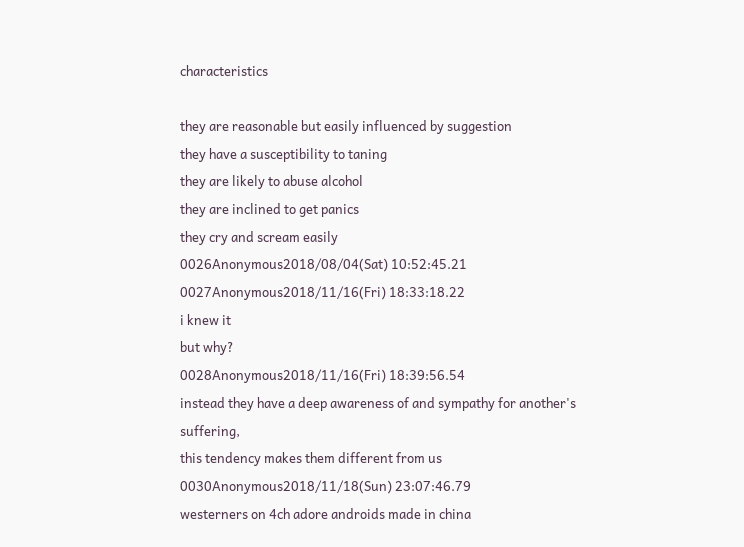characteristics

they are reasonable but easily influenced by suggestion
they have a susceptibility to taning
they are likely to abuse alcohol
they are inclined to get panics
they cry and scream easily
0026Anonymous2018/08/04(Sat) 10:52:45.21
0027Anonymous2018/11/16(Fri) 18:33:18.22
i knew it
but why?
0028Anonymous2018/11/16(Fri) 18:39:56.54
instead they have a deep awareness of and sympathy for another's suffering,
this tendency makes them different from us
0030Anonymous2018/11/18(Sun) 23:07:46.79
westerners on 4ch adore androids made in china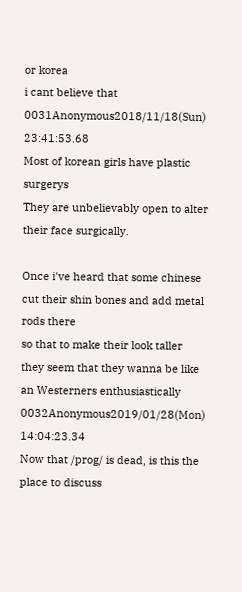or korea
i cant believe that
0031Anonymous2018/11/18(Sun) 23:41:53.68
Most of korean girls have plastic surgerys
They are unbelievably open to alter their face surgically.

Once i've heard that some chinese cut their shin bones and add metal rods there
so that to make their look taller
they seem that they wanna be like an Westerners enthusiastically
0032Anonymous2019/01/28(Mon) 14:04:23.34
Now that /prog/ is dead, is this the place to discuss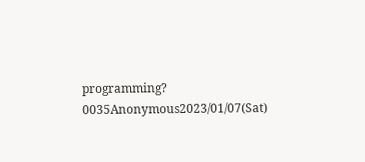programming?
0035Anonymous2023/01/07(Sat)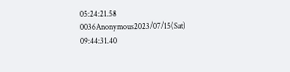05:24:21.58
0036Anonymous2023/07/15(Sat) 09:44:31.40